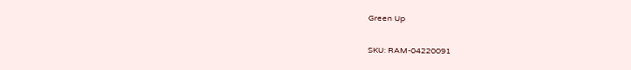Green Up

SKU: RAM-04220091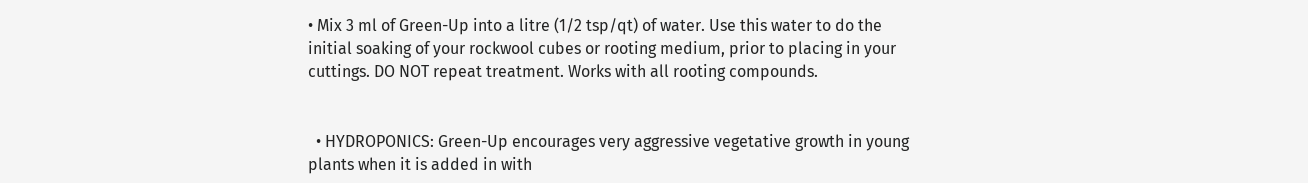• Mix 3 ml of Green-Up into a litre (1/2 tsp/qt) of water. Use this water to do the initial soaking of your rockwool cubes or rooting medium, prior to placing in your cuttings. DO NOT repeat treatment. Works with all rooting compounds.


  • HYDROPONICS: Green-Up encourages very aggressive vegetative growth in young plants when it is added in with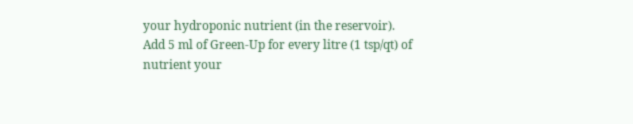your hydroponic nutrient (in the reservoir). Add 5 ml of Green-Up for every litre (1 tsp/qt) of nutrient your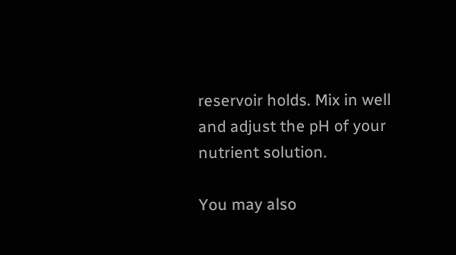reservoir holds. Mix in well and adjust the pH of your nutrient solution.

You may also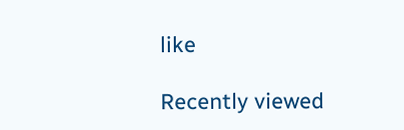like

Recently viewed